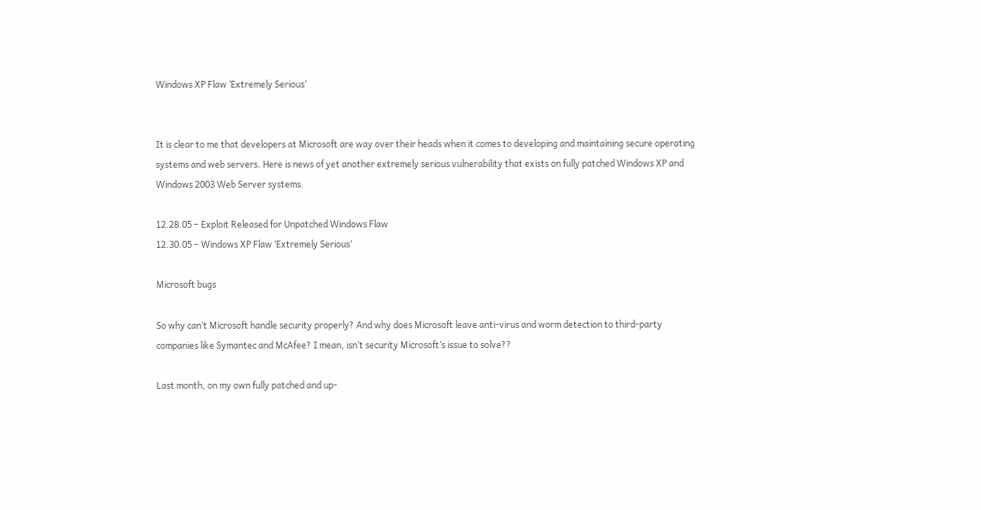Windows XP Flaw ‘Extremely Serious’


It is clear to me that developers at Microsoft are way over their heads when it comes to developing and maintaining secure operating systems and web servers. Here is news of yet another extremely serious vulnerability that exists on fully patched Windows XP and Windows 2003 Web Server systems.

12.28.05 – Exploit Released for Unpatched Windows Flaw
12.30.05 – Windows XP Flaw ‘Extremely Serious’

Microsoft bugs

So why can’t Microsoft handle security properly? And why does Microsoft leave anti-virus and worm detection to third-party companies like Symantec and McAfee? I mean, isn’t security Microsoft’s issue to solve??

Last month, on my own fully patched and up-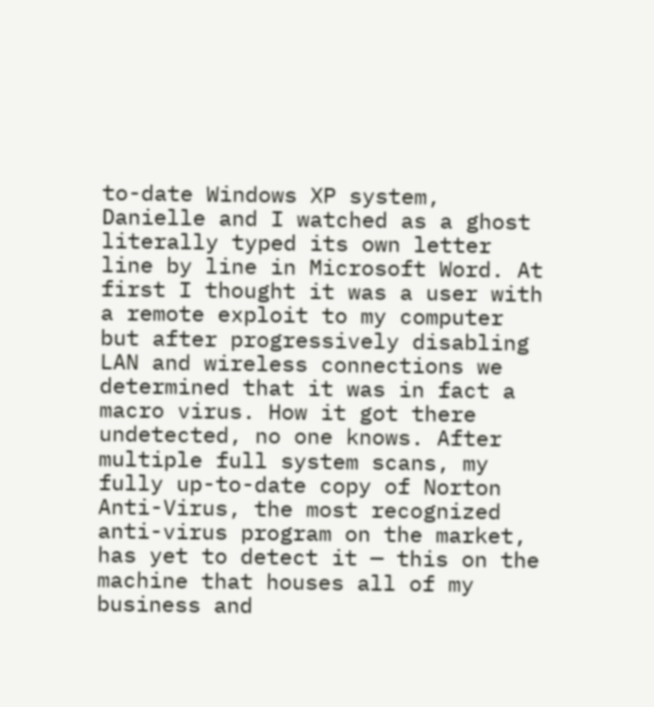to-date Windows XP system, Danielle and I watched as a ghost literally typed its own letter line by line in Microsoft Word. At first I thought it was a user with a remote exploit to my computer but after progressively disabling LAN and wireless connections we determined that it was in fact a macro virus. How it got there undetected, no one knows. After multiple full system scans, my fully up-to-date copy of Norton Anti-Virus, the most recognized anti-virus program on the market, has yet to detect it — this on the machine that houses all of my business and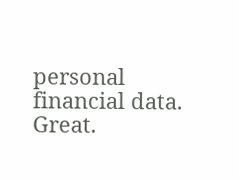personal financial data. Great.